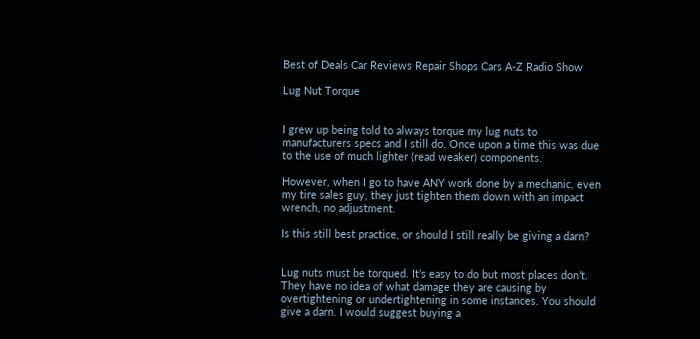Best of Deals Car Reviews Repair Shops Cars A-Z Radio Show

Lug Nut Torque


I grew up being told to always torque my lug nuts to manufacturers specs and I still do. Once upon a time this was due to the use of much lighter (read weaker) components.

However, when I go to have ANY work done by a mechanic, even my tire sales guy, they just tighten them down with an impact wrench, no adjustment.

Is this still best practice, or should I still really be giving a darn?


Lug nuts must be torqued. It’s easy to do but most places don’t. They have no idea of what damage they are causing by overtightening or undertightening in some instances. You should give a darn. I would suggest buying a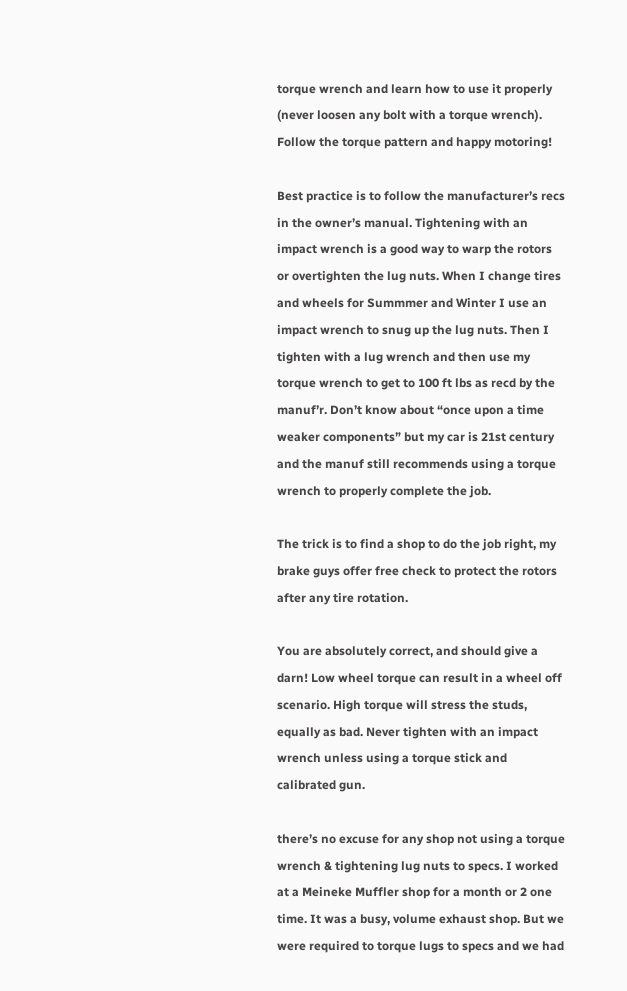torque wrench and learn how to use it properly (never loosen any bolt with a torque wrench). Follow the torque pattern and happy motoring!

Best practice is to follow the manufacturer’s recs in the owner’s manual. Tightening with an impact wrench is a good way to warp the rotors or overtighten the lug nuts. When I change tires and wheels for Summmer and Winter I use an impact wrench to snug up the lug nuts. Then I tighten with a lug wrench and then use my torque wrench to get to 100 ft lbs as recd by the manuf’r. Don’t know about “once upon a time weaker components” but my car is 21st century and the manuf still recommends using a torque wrench to properly complete the job.

The trick is to find a shop to do the job right, my brake guys offer free check to protect the rotors after any tire rotation.

You are absolutely correct, and should give a darn! Low wheel torque can result in a wheel off scenario. High torque will stress the studs, equally as bad. Never tighten with an impact wrench unless using a torque stick and calibrated gun.

there’s no excuse for any shop not using a torque wrench & tightening lug nuts to specs. I worked at a Meineke Muffler shop for a month or 2 one time. It was a busy, volume exhaust shop. But we were required to torque lugs to specs and we had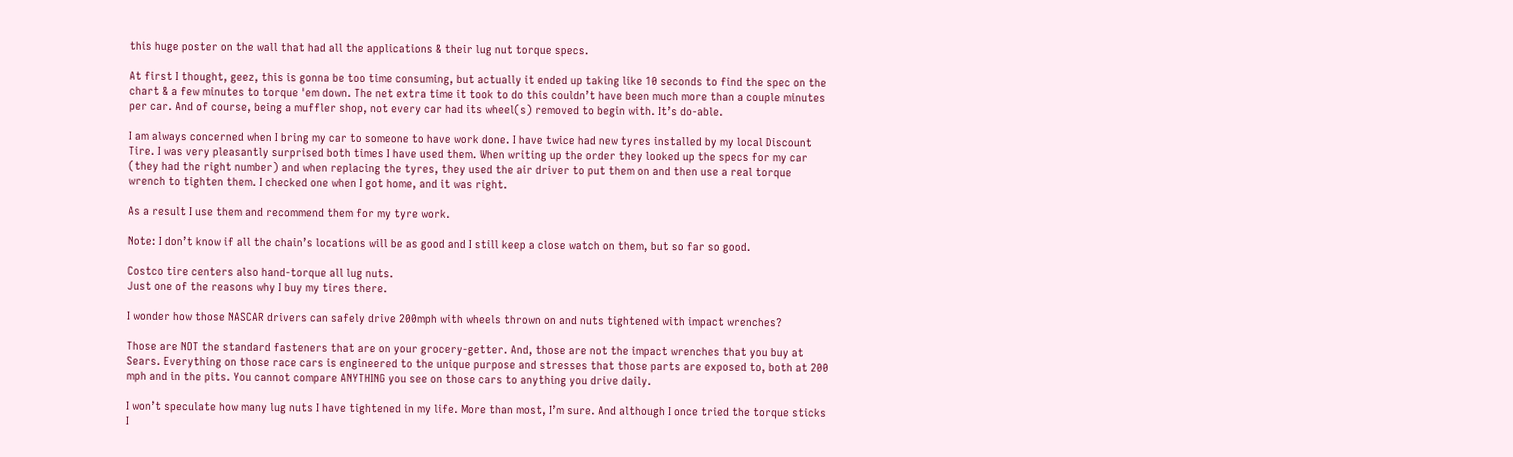this huge poster on the wall that had all the applications & their lug nut torque specs.

At first I thought, geez, this is gonna be too time consuming, but actually it ended up taking like 10 seconds to find the spec on the chart & a few minutes to torque 'em down. The net extra time it took to do this couldn’t have been much more than a couple minutes per car. And of course, being a muffler shop, not every car had its wheel(s) removed to begin with. It’s do-able.

I am always concerned when I bring my car to someone to have work done. I have twice had new tyres installed by my local Discount Tire. I was very pleasantly surprised both times I have used them. When writing up the order they looked up the specs for my car (they had the right number) and when replacing the tyres, they used the air driver to put them on and then use a real torque wrench to tighten them. I checked one when I got home, and it was right.

As a result I use them and recommend them for my tyre work.

Note: I don’t know if all the chain’s locations will be as good and I still keep a close watch on them, but so far so good.

Costco tire centers also hand-torque all lug nuts.
Just one of the reasons why I buy my tires there.

I wonder how those NASCAR drivers can safely drive 200mph with wheels thrown on and nuts tightened with impact wrenches?

Those are NOT the standard fasteners that are on your grocery-getter. And, those are not the impact wrenches that you buy at Sears. Everything on those race cars is engineered to the unique purpose and stresses that those parts are exposed to, both at 200 mph and in the pits. You cannot compare ANYTHING you see on those cars to anything you drive daily.

I won’t speculate how many lug nuts I have tightened in my life. More than most, I’m sure. And although I once tried the torque sticks I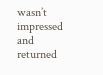wasn’t impressed and returned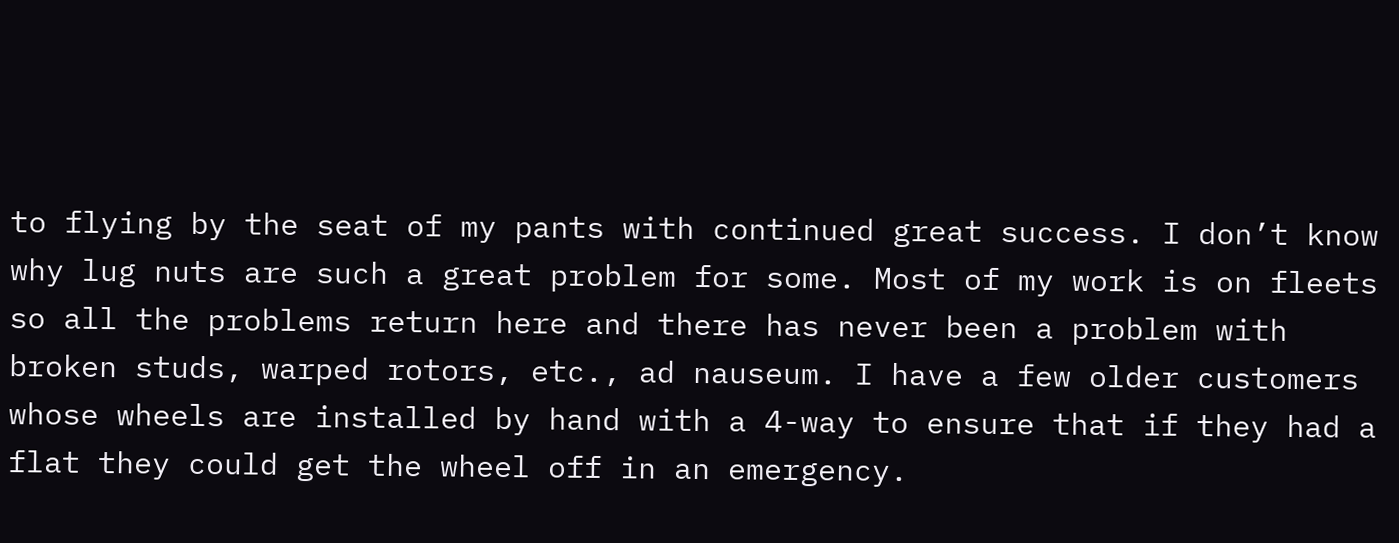to flying by the seat of my pants with continued great success. I don’t know why lug nuts are such a great problem for some. Most of my work is on fleets so all the problems return here and there has never been a problem with broken studs, warped rotors, etc., ad nauseum. I have a few older customers whose wheels are installed by hand with a 4-way to ensure that if they had a flat they could get the wheel off in an emergency.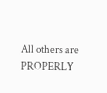All others are PROPERLY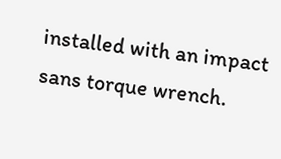installed with an impact sans torque wrench.